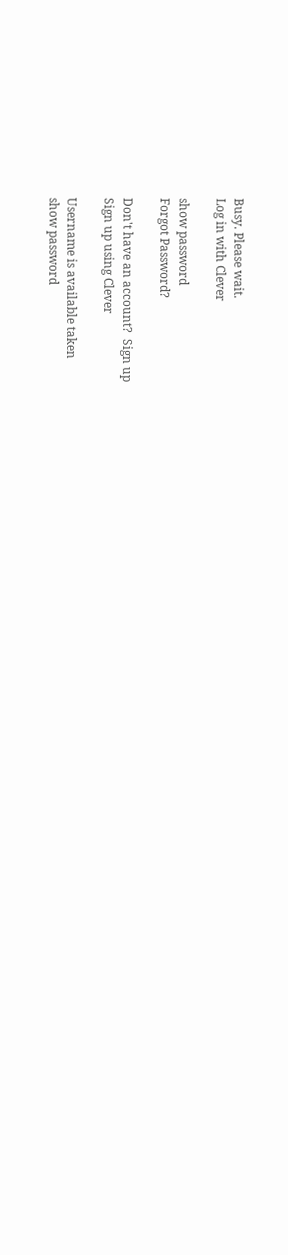Busy. Please wait.
Log in with Clever

show password
Forgot Password?

Don't have an account?  Sign up
Sign up using Clever

Username is available taken
show password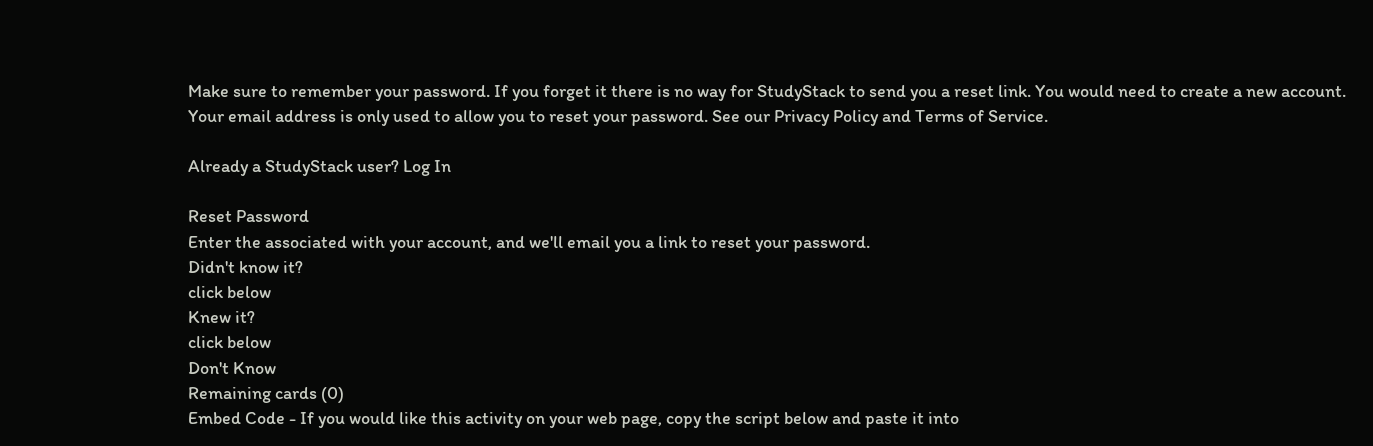Make sure to remember your password. If you forget it there is no way for StudyStack to send you a reset link. You would need to create a new account.
Your email address is only used to allow you to reset your password. See our Privacy Policy and Terms of Service.

Already a StudyStack user? Log In

Reset Password
Enter the associated with your account, and we'll email you a link to reset your password.
Didn't know it?
click below
Knew it?
click below
Don't Know
Remaining cards (0)
Embed Code - If you would like this activity on your web page, copy the script below and paste it into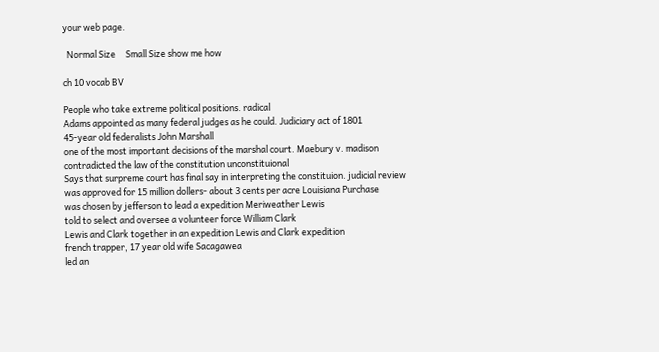your web page.

  Normal Size     Small Size show me how

ch 10 vocab BV

People who take extreme political positions. radical
Adams appointed as many federal judges as he could. Judiciary act of 1801
45-year old federalists John Marshall
one of the most important decisions of the marshal court. Maebury v. madison
contradicted the law of the constitution unconstituional
Says that surpreme court has final say in interpreting the constituion. judicial review
was approved for 15 million dollers- about 3 cents per acre Louisiana Purchase
was chosen by jefferson to lead a expedition Meriweather Lewis
told to select and oversee a volunteer force William Clark
Lewis and Clark together in an expedition Lewis and Clark expedition
french trapper, 17 year old wife Sacagawea
led an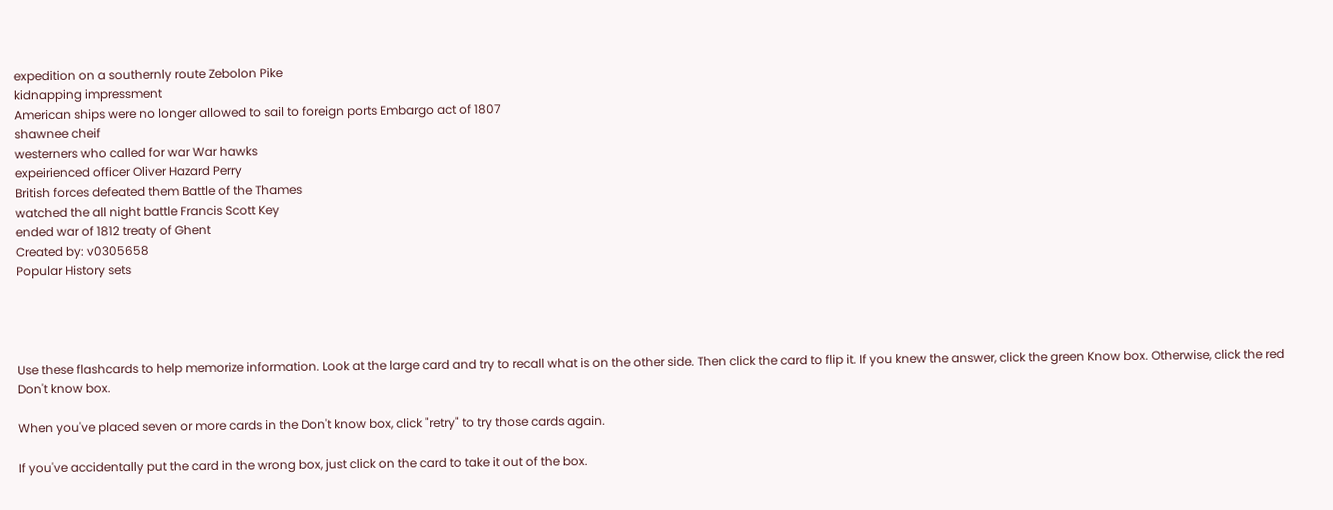expedition on a southernly route Zebolon Pike
kidnapping impressment
American ships were no longer allowed to sail to foreign ports Embargo act of 1807
shawnee cheif
westerners who called for war War hawks
expeirienced officer Oliver Hazard Perry
British forces defeated them Battle of the Thames
watched the all night battle Francis Scott Key
ended war of 1812 treaty of Ghent
Created by: v0305658
Popular History sets




Use these flashcards to help memorize information. Look at the large card and try to recall what is on the other side. Then click the card to flip it. If you knew the answer, click the green Know box. Otherwise, click the red Don't know box.

When you've placed seven or more cards in the Don't know box, click "retry" to try those cards again.

If you've accidentally put the card in the wrong box, just click on the card to take it out of the box.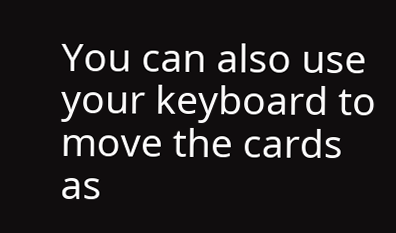You can also use your keyboard to move the cards as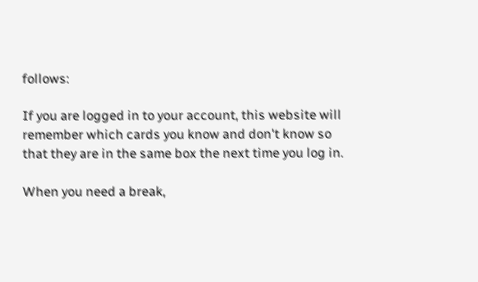follows:

If you are logged in to your account, this website will remember which cards you know and don't know so that they are in the same box the next time you log in.

When you need a break,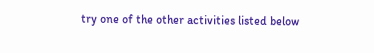try one of the other activities listed below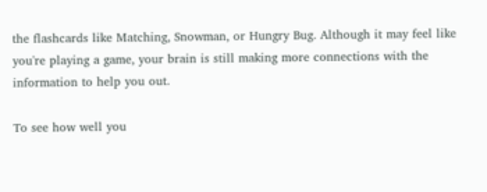the flashcards like Matching, Snowman, or Hungry Bug. Although it may feel like you're playing a game, your brain is still making more connections with the information to help you out.

To see how well you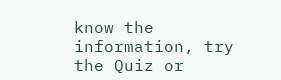know the information, try the Quiz or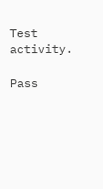Test activity.

Pass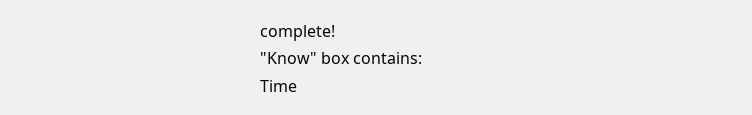complete!
"Know" box contains:
Time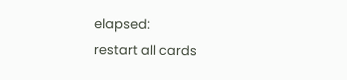elapsed:
restart all cards